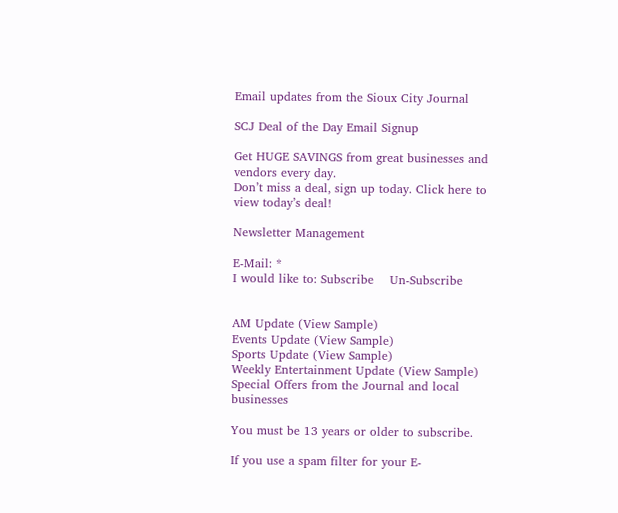Email updates from the Sioux City Journal

SCJ Deal of the Day Email Signup

Get HUGE SAVINGS from great businesses and vendors every day.
Don’t miss a deal, sign up today. Click here to view today’s deal!

Newsletter Management

E-Mail: *
I would like to: Subscribe    Un-Subscribe


AM Update (View Sample)
Events Update (View Sample)
Sports Update (View Sample)
Weekly Entertainment Update (View Sample)
Special Offers from the Journal and local businesses

You must be 13 years or older to subscribe.

If you use a spam filter for your E-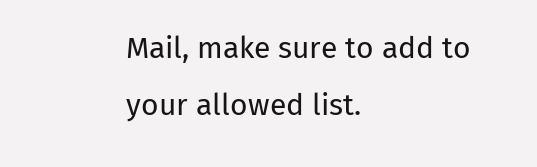Mail, make sure to add to your allowed list.